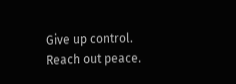Give up control. Reach out peace.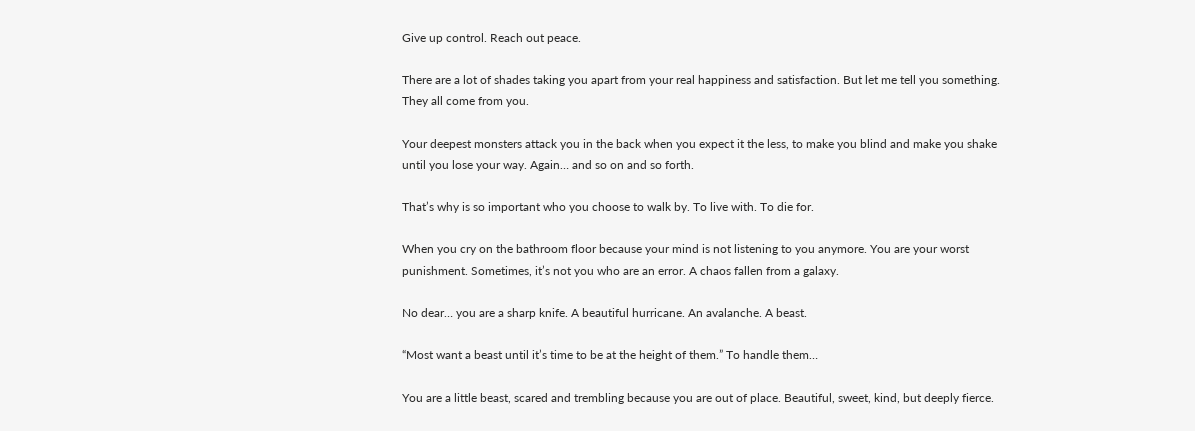Give up control. Reach out peace.

There are a lot of shades taking you apart from your real happiness and satisfaction. But let me tell you something. They all come from you.

Your deepest monsters attack you in the back when you expect it the less, to make you blind and make you shake until you lose your way. Again… and so on and so forth.

That’s why is so important who you choose to walk by. To live with. To die for.

When you cry on the bathroom floor because your mind is not listening to you anymore. You are your worst punishment. Sometimes, it’s not you who are an error. A chaos fallen from a galaxy.

No dear… you are a sharp knife. A beautiful hurricane. An avalanche. A beast.

“Most want a beast until it’s time to be at the height of them.” To handle them…

You are a little beast, scared and trembling because you are out of place. Beautiful, sweet, kind, but deeply fierce.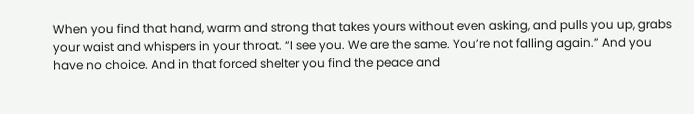When you find that hand, warm and strong that takes yours without even asking, and pulls you up, grabs your waist and whispers in your throat. “I see you. We are the same. You’re not falling again.” And you have no choice. And in that forced shelter you find the peace and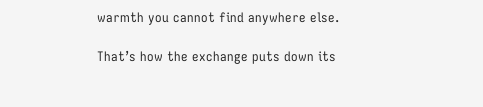warmth you cannot find anywhere else.

That’s how the exchange puts down its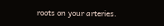roots on your arteries.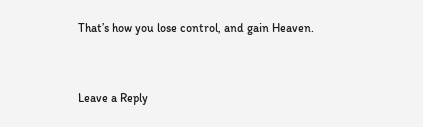That’s how you lose control, and gain Heaven.


Leave a Reply